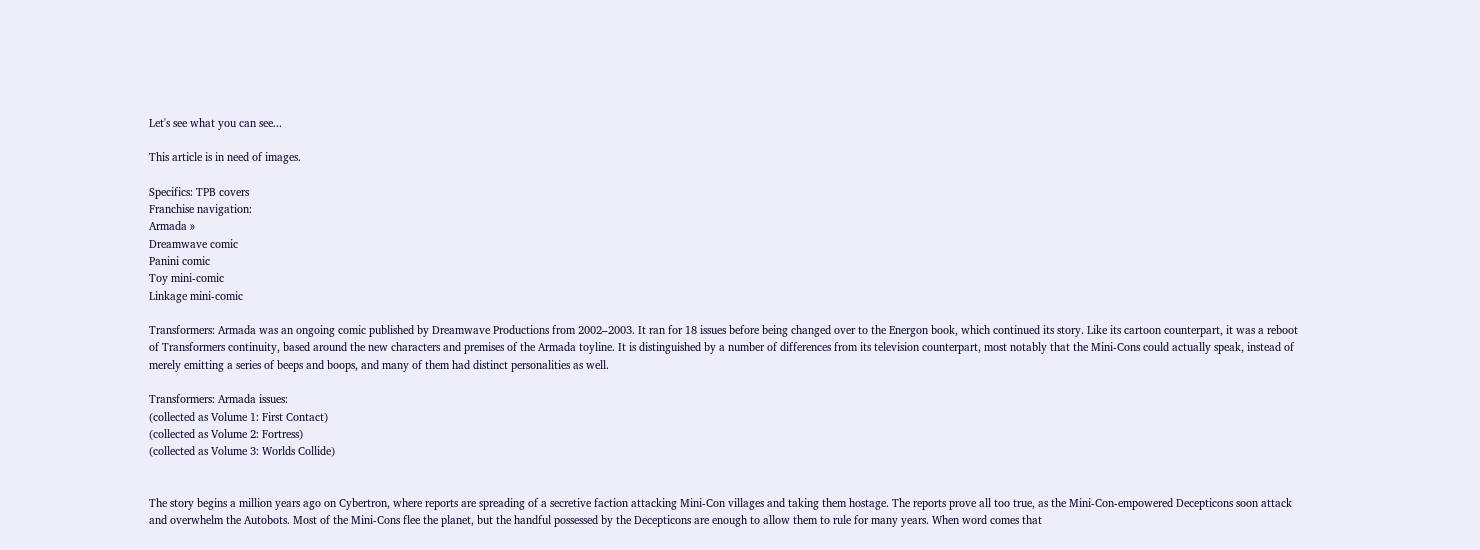Let's see what you can see...

This article is in need of images.

Specifics: TPB covers
Franchise navigation:
Armada »
Dreamwave comic
Panini comic
Toy mini-comic
Linkage mini-comic

Transformers: Armada was an ongoing comic published by Dreamwave Productions from 2002–2003. It ran for 18 issues before being changed over to the Energon book, which continued its story. Like its cartoon counterpart, it was a reboot of Transformers continuity, based around the new characters and premises of the Armada toyline. It is distinguished by a number of differences from its television counterpart, most notably that the Mini-Cons could actually speak, instead of merely emitting a series of beeps and boops, and many of them had distinct personalities as well.

Transformers: Armada issues:
(collected as Volume 1: First Contact)
(collected as Volume 2: Fortress)
(collected as Volume 3: Worlds Collide)


The story begins a million years ago on Cybertron, where reports are spreading of a secretive faction attacking Mini-Con villages and taking them hostage. The reports prove all too true, as the Mini-Con-empowered Decepticons soon attack and overwhelm the Autobots. Most of the Mini-Cons flee the planet, but the handful possessed by the Decepticons are enough to allow them to rule for many years. When word comes that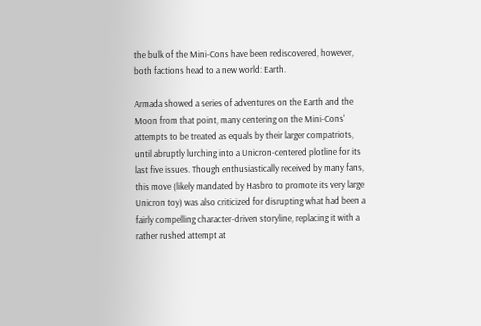the bulk of the Mini-Cons have been rediscovered, however, both factions head to a new world: Earth.

Armada showed a series of adventures on the Earth and the Moon from that point, many centering on the Mini-Cons' attempts to be treated as equals by their larger compatriots, until abruptly lurching into a Unicron-centered plotline for its last five issues. Though enthusiastically received by many fans, this move (likely mandated by Hasbro to promote its very large Unicron toy) was also criticized for disrupting what had been a fairly compelling character-driven storyline, replacing it with a rather rushed attempt at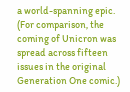a world-spanning epic. (For comparison, the coming of Unicron was spread across fifteen issues in the original Generation One comic.)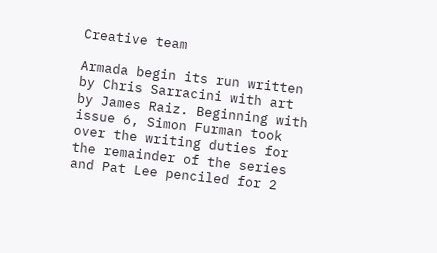Creative team

Armada begin its run written by Chris Sarracini with art by James Raiz. Beginning with issue 6, Simon Furman took over the writing duties for the remainder of the series and Pat Lee penciled for 2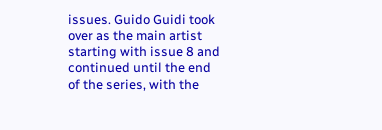issues. Guido Guidi took over as the main artist starting with issue 8 and continued until the end of the series, with the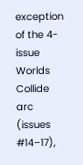exception of the 4-issue Worlds Collide arc (issues #14–17),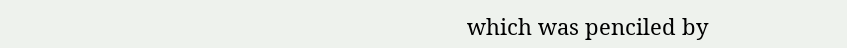which was penciled by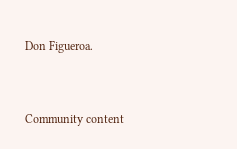Don Figueroa.


Community content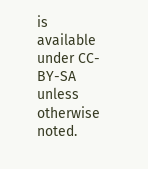is available under CC-BY-SA unless otherwise noted.